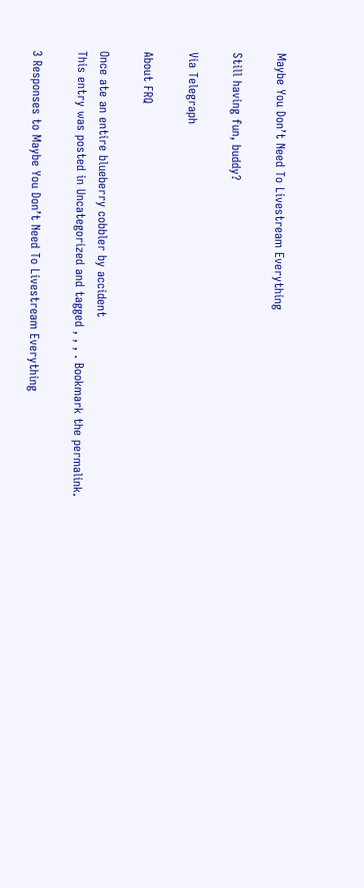Maybe You Don’t Need To Livestream Everything

Still having fun, buddy?

Via Telegraph

About FRQ

Once ate an entire blueberry cobbler by accident
This entry was posted in Uncategorized and tagged , , , . Bookmark the permalink.

3 Responses to Maybe You Don’t Need To Livestream Everything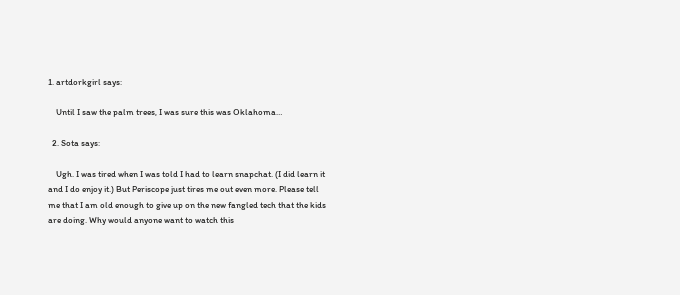1. artdorkgirl says:

    Until I saw the palm trees, I was sure this was Oklahoma…

  2. Sota says:

    Ugh. I was tired when I was told I had to learn snapchat. (I did learn it and I do enjoy it.) But Periscope just tires me out even more. Please tell me that I am old enough to give up on the new fangled tech that the kids are doing. Why would anyone want to watch this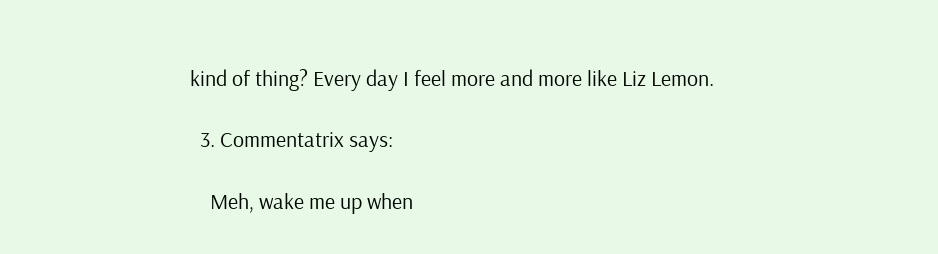kind of thing? Every day I feel more and more like Liz Lemon.

  3. Commentatrix says:

    Meh, wake me up when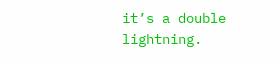it’s a double lightning.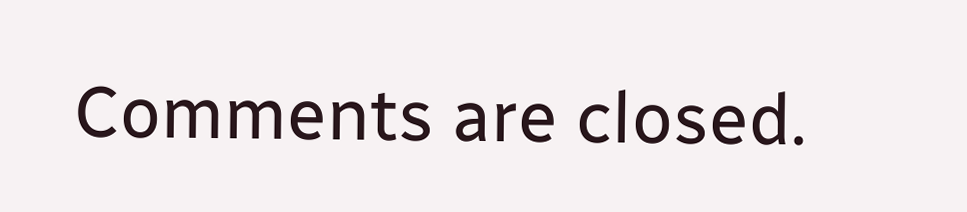Comments are closed.